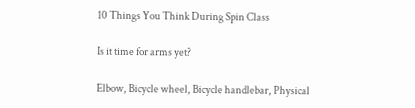10 Things You Think During Spin Class

Is it time for arms yet?

Elbow, Bicycle wheel, Bicycle handlebar, Physical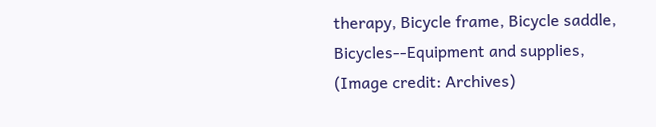therapy, Bicycle frame, Bicycle saddle, Bicycles--Equipment and supplies,
(Image credit: Archives)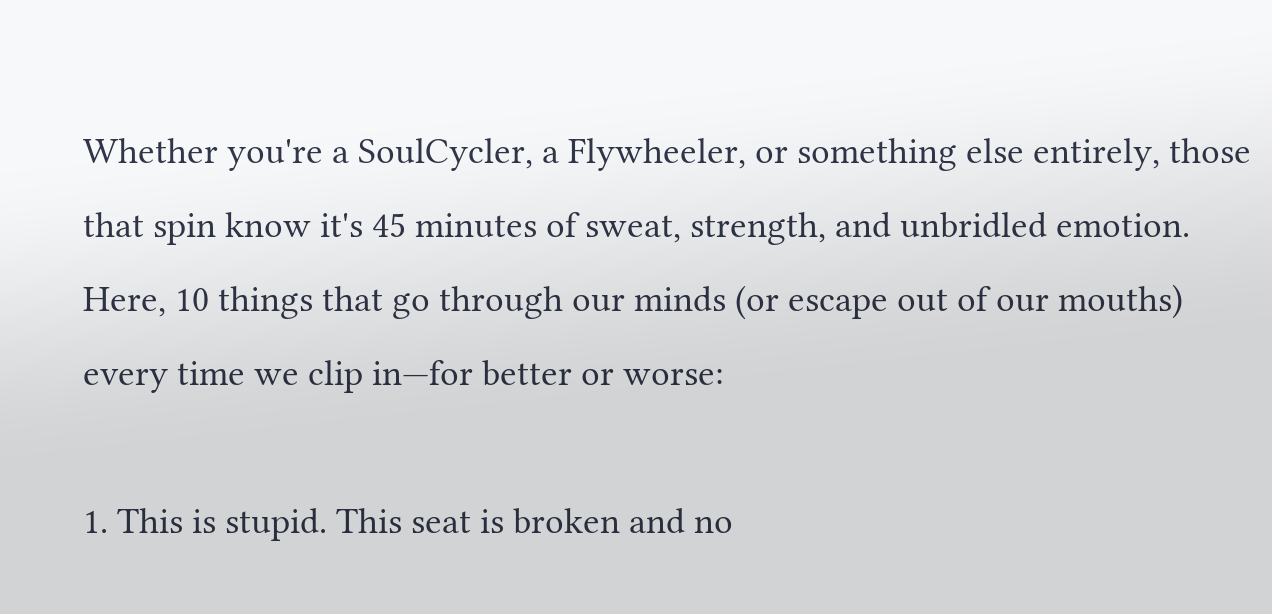Whether you're a SoulCycler, a Flywheeler, or something else entirely, those that spin know it's 45 minutes of sweat, strength, and unbridled emotion. Here, 10 things that go through our minds (or escape out of our mouths) every time we clip in—for better or worse:

1. This is stupid. This seat is broken and no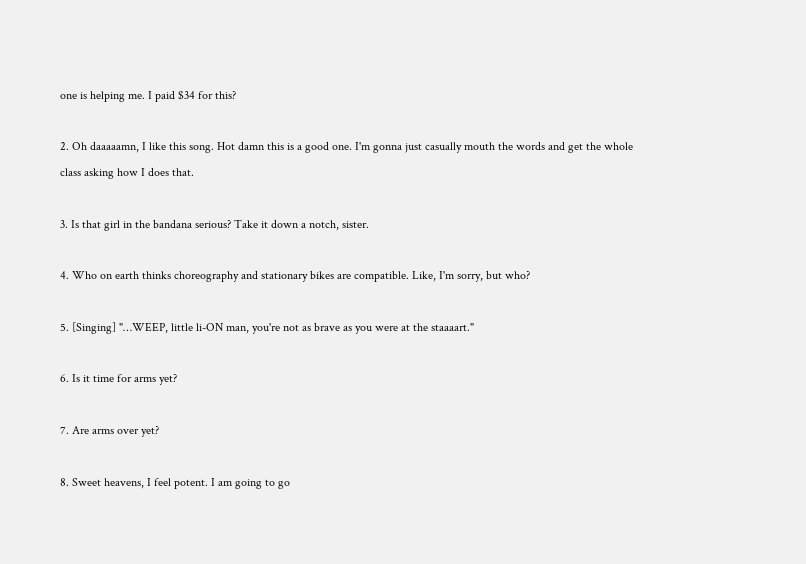one is helping me. I paid $34 for this?

2. Oh daaaaamn, I like this song. Hot damn this is a good one. I'm gonna just casually mouth the words and get the whole class asking how I does that.

3. Is that girl in the bandana serious? Take it down a notch, sister.

4. Who on earth thinks choreography and stationary bikes are compatible. Like, I'm sorry, but who?

5. [Singing] "…WEEP, little li-ON man, you're not as brave as you were at the staaaart."

6. Is it time for arms yet?

7. Are arms over yet?

8. Sweet heavens, I feel potent. I am going to go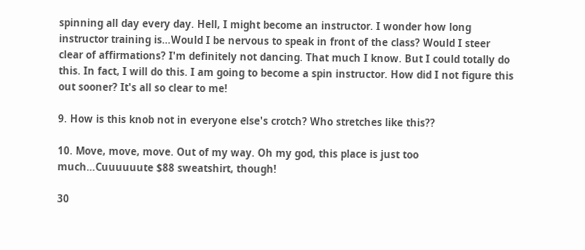spinning all day every day. Hell, I might become an instructor. I wonder how long instructor training is…Would I be nervous to speak in front of the class? Would I steer clear of affirmations? I'm definitely not dancing. That much I know. But I could totally do this. In fact, I will do this. I am going to become a spin instructor. How did I not figure this out sooner? It's all so clear to me!

9. How is this knob not in everyone else's crotch? Who stretches like this??

10. Move, move, move. Out of my way. Oh my god, this place is just too much…Cuuuuuute $88 sweatshirt, though!

30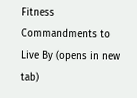Fitness Commandments to Live By (opens in new tab)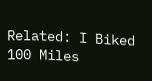Related: I Biked 100 Miles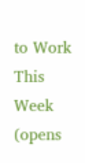to Work This Week (opens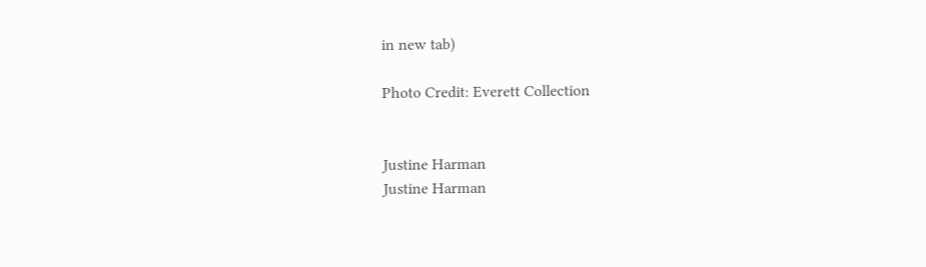in new tab)

Photo Credit: Everett Collection


Justine Harman
Justine Harman